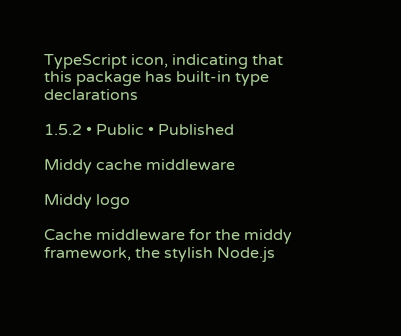TypeScript icon, indicating that this package has built-in type declarations

1.5.2 • Public • Published

Middy cache middleware

Middy logo

Cache middleware for the middy framework, the stylish Node.js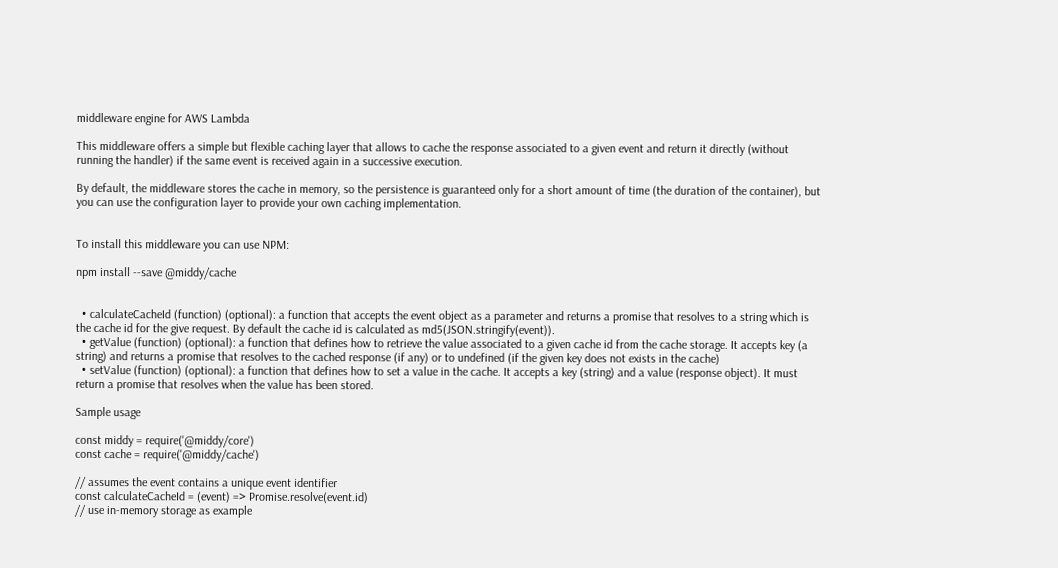middleware engine for AWS Lambda

This middleware offers a simple but flexible caching layer that allows to cache the response associated to a given event and return it directly (without running the handler) if the same event is received again in a successive execution.

By default, the middleware stores the cache in memory, so the persistence is guaranteed only for a short amount of time (the duration of the container), but you can use the configuration layer to provide your own caching implementation.


To install this middleware you can use NPM:

npm install --save @middy/cache


  • calculateCacheId (function) (optional): a function that accepts the event object as a parameter and returns a promise that resolves to a string which is the cache id for the give request. By default the cache id is calculated as md5(JSON.stringify(event)).
  • getValue (function) (optional): a function that defines how to retrieve the value associated to a given cache id from the cache storage. It accepts key (a string) and returns a promise that resolves to the cached response (if any) or to undefined (if the given key does not exists in the cache)
  • setValue (function) (optional): a function that defines how to set a value in the cache. It accepts a key (string) and a value (response object). It must return a promise that resolves when the value has been stored.

Sample usage

const middy = require('@middy/core')
const cache = require('@middy/cache')

// assumes the event contains a unique event identifier
const calculateCacheId = (event) => Promise.resolve(event.id)
// use in-memory storage as example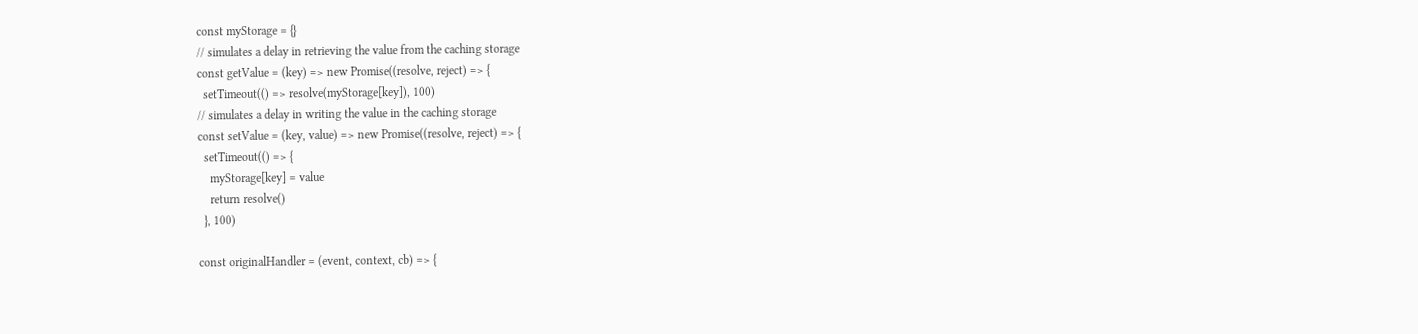const myStorage = {}
// simulates a delay in retrieving the value from the caching storage
const getValue = (key) => new Promise((resolve, reject) => {
  setTimeout(() => resolve(myStorage[key]), 100)
// simulates a delay in writing the value in the caching storage
const setValue = (key, value) => new Promise((resolve, reject) => {
  setTimeout(() => {
    myStorage[key] = value
    return resolve()
  }, 100)

const originalHandler = (event, context, cb) => {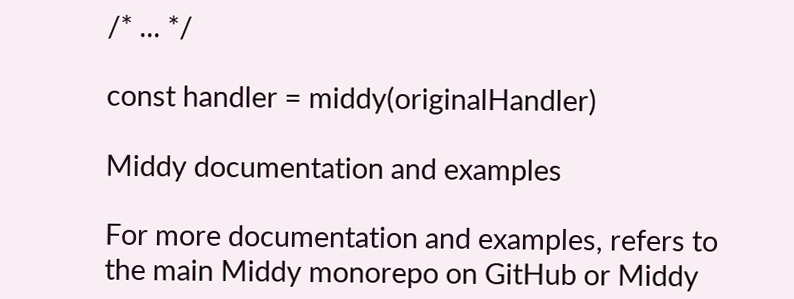/* ... */

const handler = middy(originalHandler)

Middy documentation and examples

For more documentation and examples, refers to the main Middy monorepo on GitHub or Middy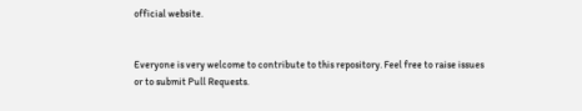official website.


Everyone is very welcome to contribute to this repository. Feel free to raise issues or to submit Pull Requests.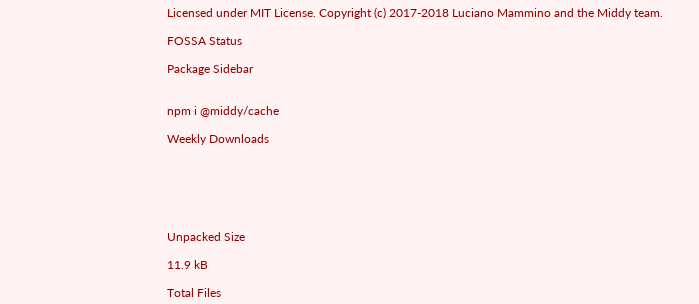Licensed under MIT License. Copyright (c) 2017-2018 Luciano Mammino and the Middy team.

FOSSA Status

Package Sidebar


npm i @middy/cache

Weekly Downloads






Unpacked Size

11.9 kB

Total Files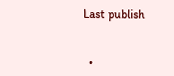Last publish


  •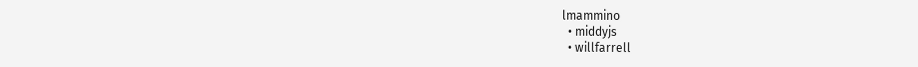lmammino
  • middyjs
  • willfarrell